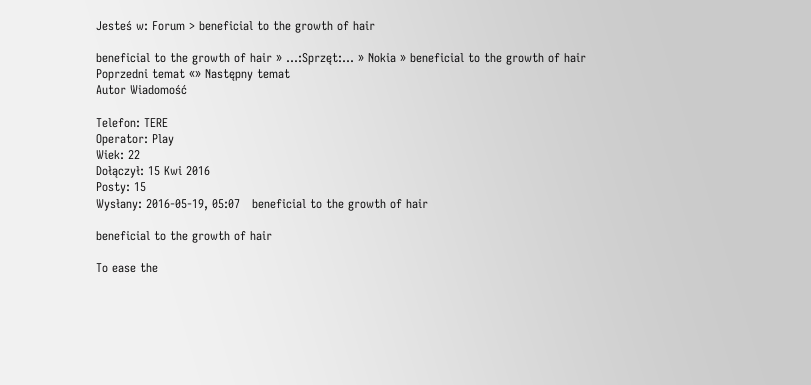Jesteś w: Forum > beneficial to the growth of hair

beneficial to the growth of hair » ...:Sprzęt:... » Nokia » beneficial to the growth of hair
Poprzedni temat «» Następny temat
Autor Wiadomość

Telefon: TERE
Operator: Play
Wiek: 22
Dołączył: 15 Kwi 2016
Posty: 15
Wysłany: 2016-05-19, 05:07   beneficial to the growth of hair

beneficial to the growth of hair

To ease the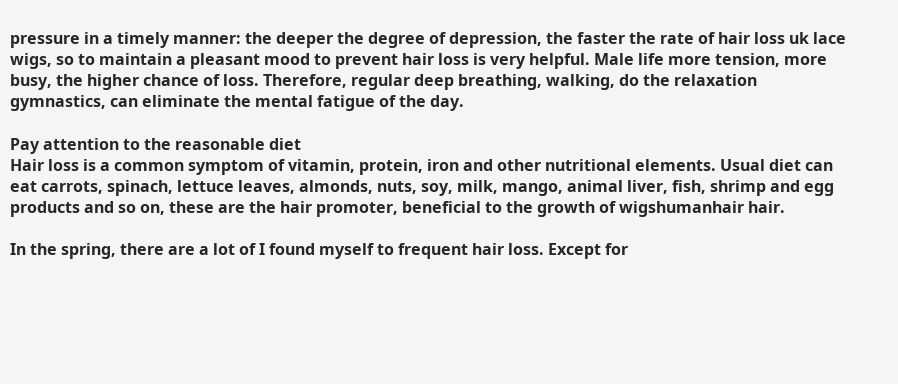pressure in a timely manner: the deeper the degree of depression, the faster the rate of hair loss uk lace wigs, so to maintain a pleasant mood to prevent hair loss is very helpful. Male life more tension, more busy, the higher chance of loss. Therefore, regular deep breathing, walking, do the relaxation gymnastics, can eliminate the mental fatigue of the day.

Pay attention to the reasonable diet
Hair loss is a common symptom of vitamin, protein, iron and other nutritional elements. Usual diet can eat carrots, spinach, lettuce leaves, almonds, nuts, soy, milk, mango, animal liver, fish, shrimp and egg products and so on, these are the hair promoter, beneficial to the growth of wigshumanhair hair.

In the spring, there are a lot of I found myself to frequent hair loss. Except for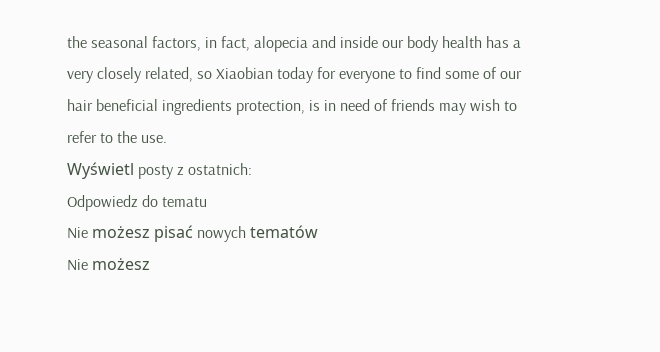the seasonal factors, in fact, alopecia and inside our body health has a very closely related, so Xiaobian today for everyone to find some of our hair beneficial ingredients protection, is in need of friends may wish to refer to the use.
Wyświetl posty z ostatnich:
Odpowiedz do tematu
Nie możesz pisać nowych tematów
Nie możesz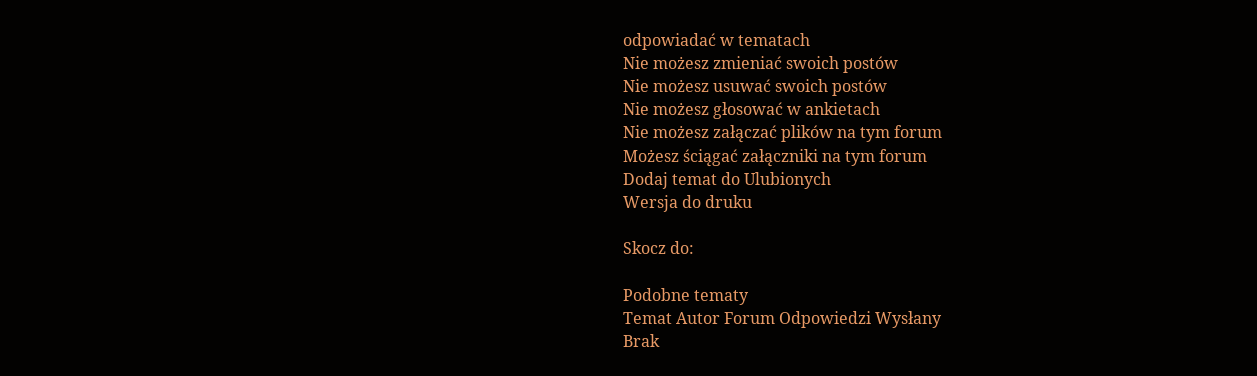odpowiadać w tematach
Nie możesz zmieniać swoich postów
Nie możesz usuwać swoich postów
Nie możesz głosować w ankietach
Nie możesz załączać plików na tym forum
Możesz ściągać załączniki na tym forum
Dodaj temat do Ulubionych
Wersja do druku

Skocz do:

Podobne tematy
Temat Autor Forum Odpowiedzi Wysłany
Brak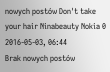nowych postów Don't take your hair Ninabeauty Nokia 0 2016-05-03, 06:44
Brak nowych postów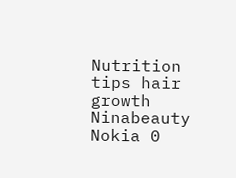Nutrition tips hair growth Ninabeauty Nokia 0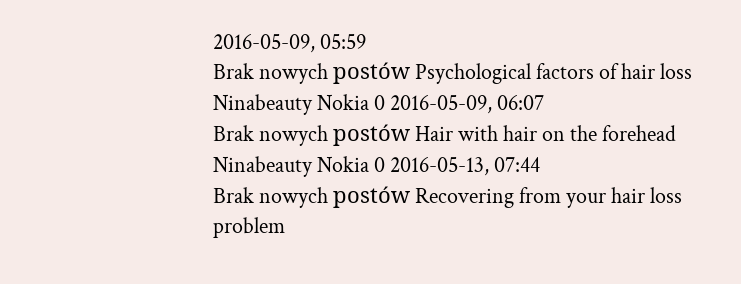2016-05-09, 05:59
Brak nowych postów Psychological factors of hair loss Ninabeauty Nokia 0 2016-05-09, 06:07
Brak nowych postów Hair with hair on the forehead Ninabeauty Nokia 0 2016-05-13, 07:44
Brak nowych postów Recovering from your hair loss problem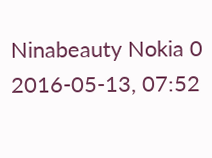Ninabeauty Nokia 0 2016-05-13, 07:52